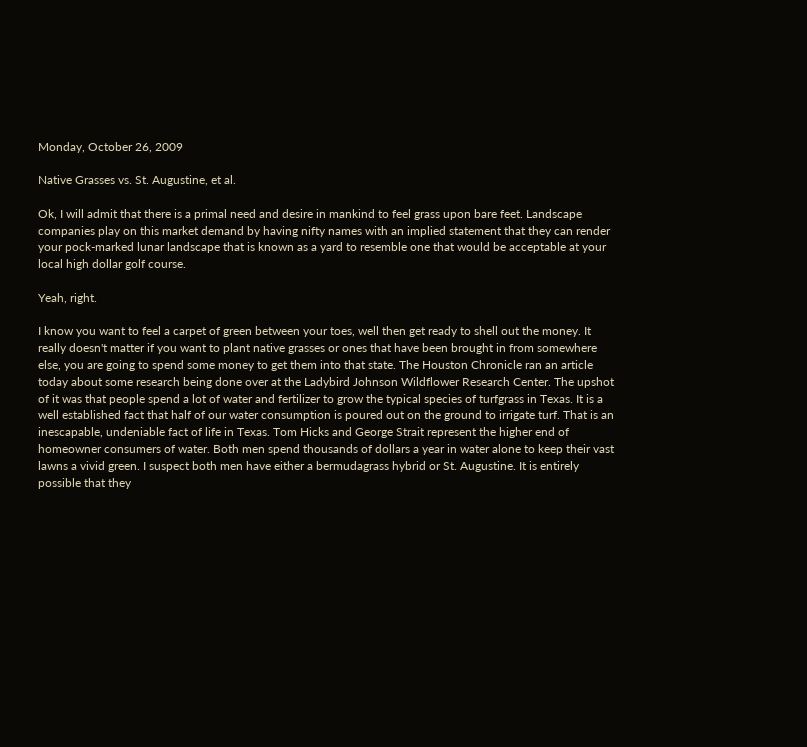Monday, October 26, 2009

Native Grasses vs. St. Augustine, et al.

Ok, I will admit that there is a primal need and desire in mankind to feel grass upon bare feet. Landscape companies play on this market demand by having nifty names with an implied statement that they can render your pock-marked lunar landscape that is known as a yard to resemble one that would be acceptable at your local high dollar golf course.

Yeah, right.

I know you want to feel a carpet of green between your toes, well then get ready to shell out the money. It really doesn't matter if you want to plant native grasses or ones that have been brought in from somewhere else, you are going to spend some money to get them into that state. The Houston Chronicle ran an article today about some research being done over at the Ladybird Johnson Wildflower Research Center. The upshot of it was that people spend a lot of water and fertilizer to grow the typical species of turfgrass in Texas. It is a well established fact that half of our water consumption is poured out on the ground to irrigate turf. That is an inescapable, undeniable fact of life in Texas. Tom Hicks and George Strait represent the higher end of homeowner consumers of water. Both men spend thousands of dollars a year in water alone to keep their vast lawns a vivid green. I suspect both men have either a bermudagrass hybrid or St. Augustine. It is entirely possible that they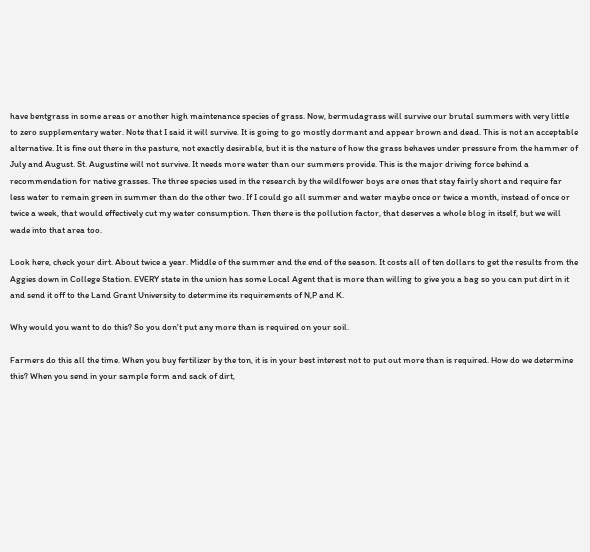have bentgrass in some areas or another high maintenance species of grass. Now, bermudagrass will survive our brutal summers with very little to zero supplementary water. Note that I said it will survive. It is going to go mostly dormant and appear brown and dead. This is not an acceptable alternative. It is fine out there in the pasture, not exactly desirable, but it is the nature of how the grass behaves under pressure from the hammer of July and August. St. Augustine will not survive. It needs more water than our summers provide. This is the major driving force behind a recommendation for native grasses. The three species used in the research by the wildlfower boys are ones that stay fairly short and require far less water to remain green in summer than do the other two. If I could go all summer and water maybe once or twice a month, instead of once or twice a week, that would effectively cut my water consumption. Then there is the pollution factor, that deserves a whole blog in itself, but we will wade into that area too.

Look here, check your dirt. About twice a year. Middle of the summer and the end of the season. It costs all of ten dollars to get the results from the Aggies down in College Station. EVERY state in the union has some Local Agent that is more than willing to give you a bag so you can put dirt in it and send it off to the Land Grant University to determine its requirements of N,P and K.

Why would you want to do this? So you don't put any more than is required on your soil.

Farmers do this all the time. When you buy fertilizer by the ton, it is in your best interest not to put out more than is required. How do we determine this? When you send in your sample form and sack of dirt,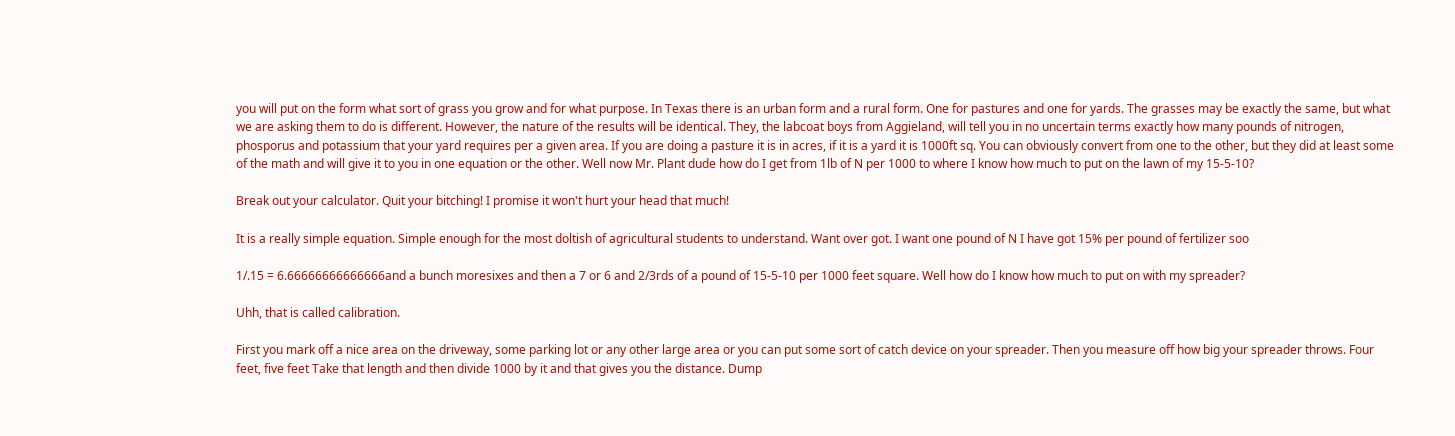you will put on the form what sort of grass you grow and for what purpose. In Texas there is an urban form and a rural form. One for pastures and one for yards. The grasses may be exactly the same, but what we are asking them to do is different. However, the nature of the results will be identical. They, the labcoat boys from Aggieland, will tell you in no uncertain terms exactly how many pounds of nitrogen, phosporus and potassium that your yard requires per a given area. If you are doing a pasture it is in acres, if it is a yard it is 1000ft sq. You can obviously convert from one to the other, but they did at least some of the math and will give it to you in one equation or the other. Well now Mr. Plant dude how do I get from 1lb of N per 1000 to where I know how much to put on the lawn of my 15-5-10?

Break out your calculator. Quit your bitching! I promise it won't hurt your head that much!

It is a really simple equation. Simple enough for the most doltish of agricultural students to understand. Want over got. I want one pound of N I have got 15% per pound of fertilizer soo

1/.15 = 6.66666666666666and a bunch moresixes and then a 7 or 6 and 2/3rds of a pound of 15-5-10 per 1000 feet square. Well how do I know how much to put on with my spreader?

Uhh, that is called calibration.

First you mark off a nice area on the driveway, some parking lot or any other large area or you can put some sort of catch device on your spreader. Then you measure off how big your spreader throws. Four feet, five feet Take that length and then divide 1000 by it and that gives you the distance. Dump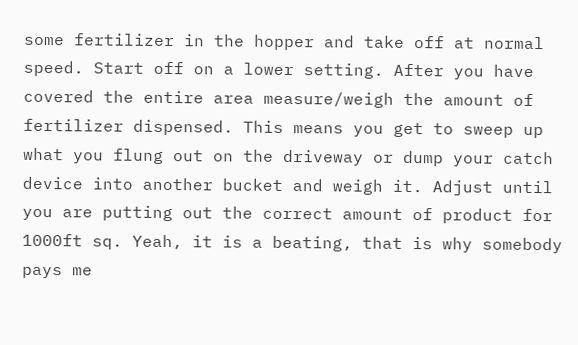some fertilizer in the hopper and take off at normal speed. Start off on a lower setting. After you have covered the entire area measure/weigh the amount of fertilizer dispensed. This means you get to sweep up what you flung out on the driveway or dump your catch device into another bucket and weigh it. Adjust until you are putting out the correct amount of product for 1000ft sq. Yeah, it is a beating, that is why somebody pays me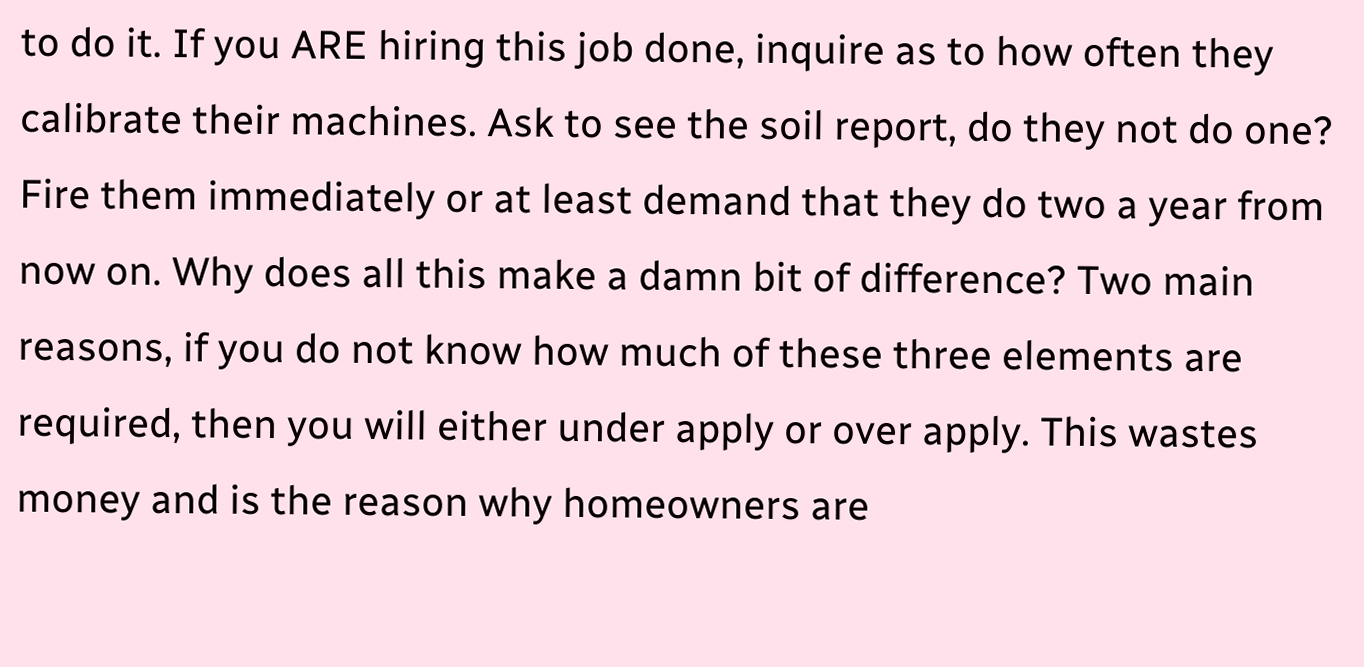to do it. If you ARE hiring this job done, inquire as to how often they calibrate their machines. Ask to see the soil report, do they not do one? Fire them immediately or at least demand that they do two a year from now on. Why does all this make a damn bit of difference? Two main reasons, if you do not know how much of these three elements are required, then you will either under apply or over apply. This wastes money and is the reason why homeowners are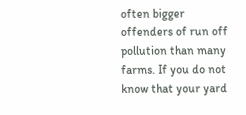often bigger offenders of run off pollution than many farms. If you do not know that your yard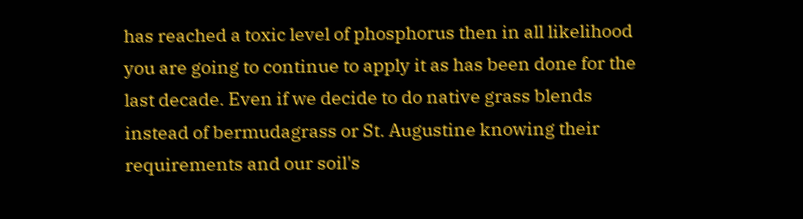has reached a toxic level of phosphorus then in all likelihood you are going to continue to apply it as has been done for the last decade. Even if we decide to do native grass blends instead of bermudagrass or St. Augustine knowing their requirements and our soil's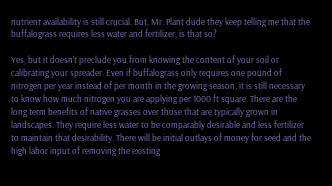nutrient availability is still crucial. But, Mr. Plant dude they keep telling me that the buffalograss requires less water and fertilizer, is that so?

Yes, but it doesn't preclude you from knowing the content of your soil or calibrating your spreader. Even if buffalograss only requires one pound of nitrogen per year instead of per month in the growing season, it is still necessary to know how much nitrogen you are applying per 1000 ft square. There are the long term benefits of native grasses over those that are typically grown in landscapes. They require less water to be comparably desirable and less fertilizer to maintain that desirability. There will be initial outlays of money for seed and the high labor input of removing the existing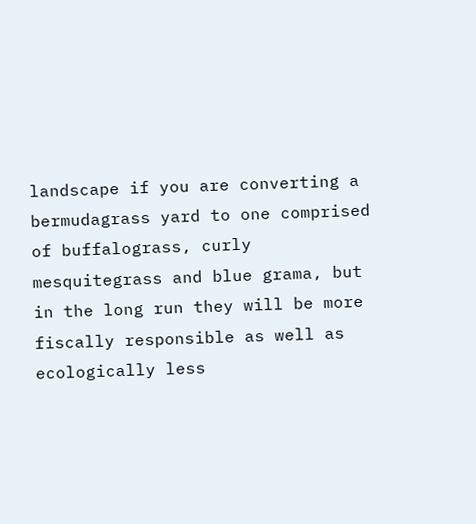landscape if you are converting a bermudagrass yard to one comprised of buffalograss, curly mesquitegrass and blue grama, but in the long run they will be more fiscally responsible as well as ecologically less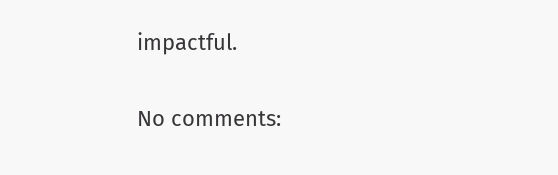impactful.

No comments: